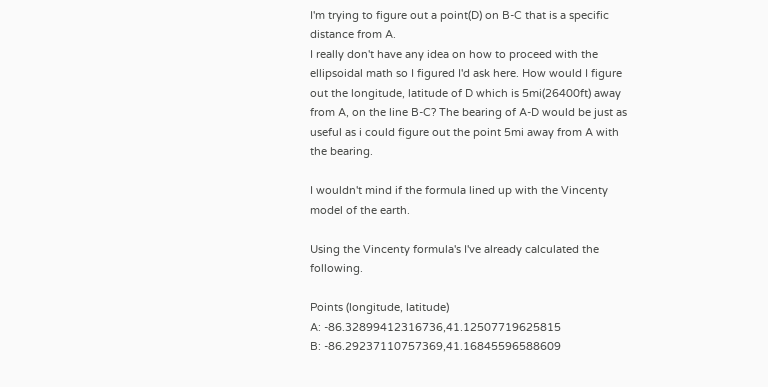I'm trying to figure out a point(D) on B-C that is a specific distance from A.
I really don't have any idea on how to proceed with the ellipsoidal math so I figured I'd ask here. How would I figure out the longitude, latitude of D which is 5mi(26400ft) away from A, on the line B-C? The bearing of A-D would be just as useful as i could figure out the point 5mi away from A with the bearing.

I wouldn't mind if the formula lined up with the Vincenty model of the earth.

Using the Vincenty formula's I've already calculated the following.

Points (longitude, latitude)
A: -86.32899412316736,41.12507719625815
B: -86.29237110757369,41.16845596588609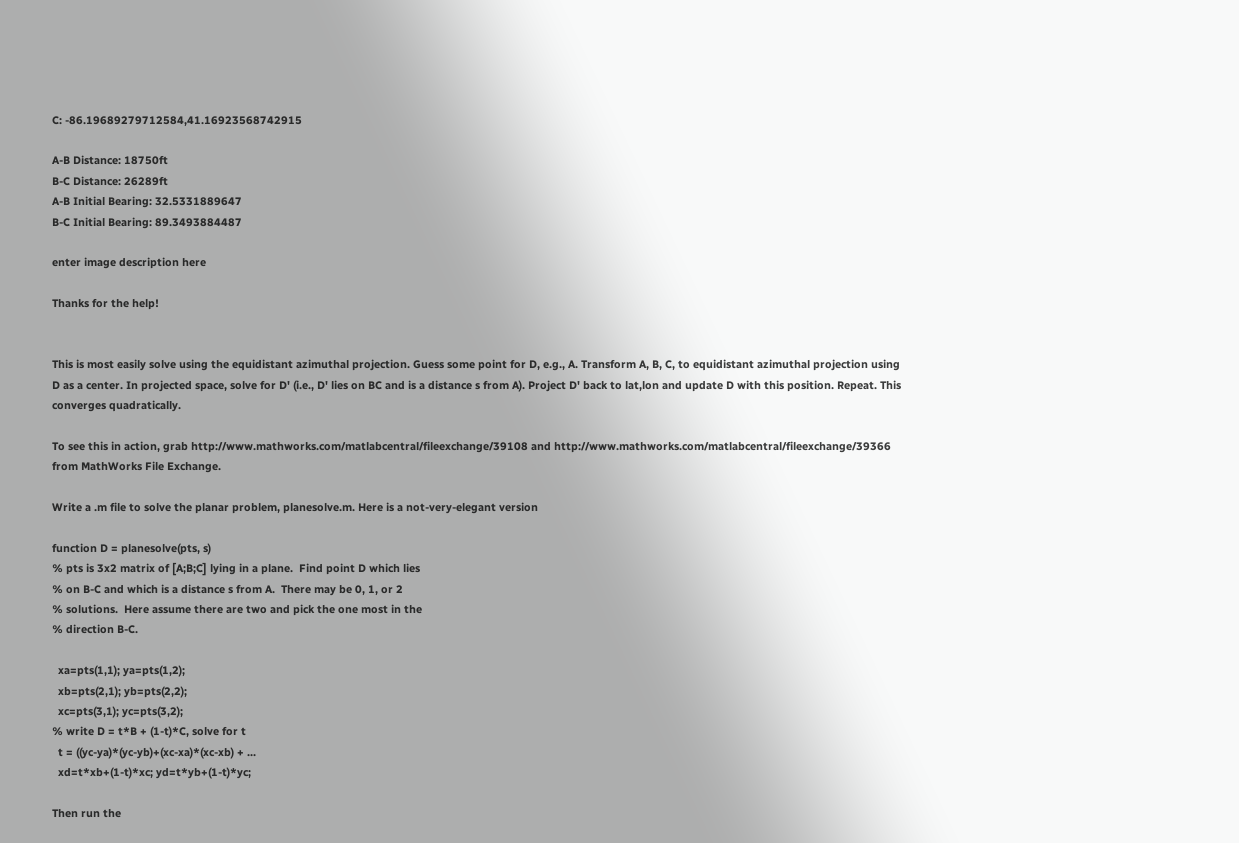C: -86.19689279712584,41.16923568742915

A-B Distance: 18750ft
B-C Distance: 26289ft
A-B Initial Bearing: 32.5331889647
B-C Initial Bearing: 89.3493884487

enter image description here

Thanks for the help!


This is most easily solve using the equidistant azimuthal projection. Guess some point for D, e.g., A. Transform A, B, C, to equidistant azimuthal projection using D as a center. In projected space, solve for D' (i.e., D' lies on BC and is a distance s from A). Project D' back to lat,lon and update D with this position. Repeat. This converges quadratically.

To see this in action, grab http://www.mathworks.com/matlabcentral/fileexchange/39108 and http://www.mathworks.com/matlabcentral/fileexchange/39366 from MathWorks File Exchange.

Write a .m file to solve the planar problem, planesolve.m. Here is a not-very-elegant version

function D = planesolve(pts, s)
% pts is 3x2 matrix of [A;B;C] lying in a plane.  Find point D which lies
% on B-C and which is a distance s from A.  There may be 0, 1, or 2
% solutions.  Here assume there are two and pick the one most in the
% direction B-C.

  xa=pts(1,1); ya=pts(1,2);
  xb=pts(2,1); yb=pts(2,2);
  xc=pts(3,1); yc=pts(3,2);
% write D = t*B + (1-t)*C, solve for t
  t = ((yc-ya)*(yc-yb)+(xc-xa)*(xc-xb) + ...
  xd=t*xb+(1-t)*xc; yd=t*yb+(1-t)*yc;

Then run the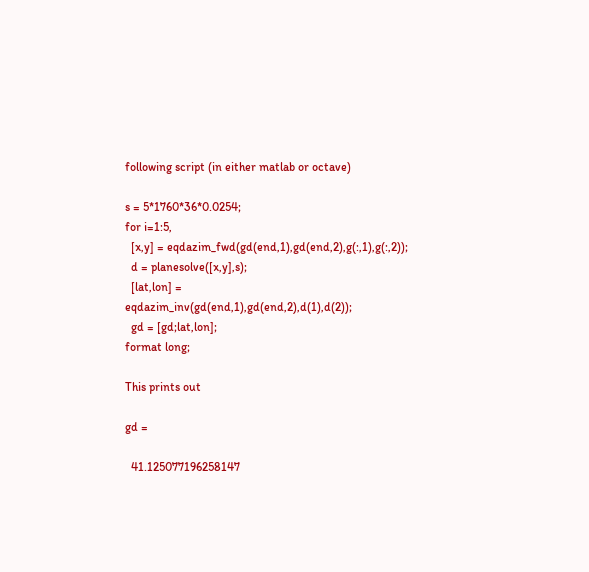following script (in either matlab or octave)

s = 5*1760*36*0.0254;
for i=1:5,
  [x,y] = eqdazim_fwd(gd(end,1),gd(end,2),g(:,1),g(:,2));
  d = planesolve([x,y],s);
  [lat,lon] = eqdazim_inv(gd(end,1),gd(end,2),d(1),d(2));
  gd = [gd;lat,lon];
format long;

This prints out

gd =

  41.125077196258147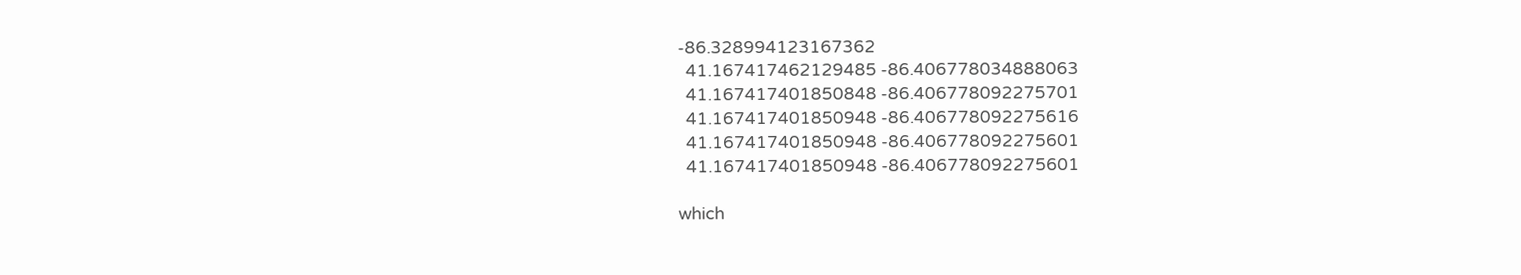-86.328994123167362
  41.167417462129485 -86.406778034888063
  41.167417401850848 -86.406778092275701
  41.167417401850948 -86.406778092275616
  41.167417401850948 -86.406778092275601
  41.167417401850948 -86.406778092275601

which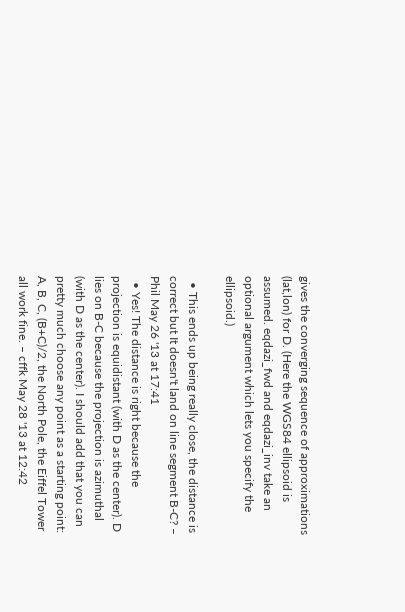gives the converging sequence of approximations (lat,lon) for D. (Here the WGS84 ellipsoid is assumed. eqdazi_fwd and eqdazi_inv take an optional argument which lets you specify the ellipsoid.)

  • This ends up being really close, the distance is correct but It doesn't land on line segment B-C? – Phil May 26 '13 at 17:41
  • Yes! The distance is right because the projection is equidistant (with D as the center). D lies on B-C because the projection is azimuthal (with D as the center). I should add that you can pretty much choose any point as a starting point: A, B, C, (B+C)/2, the North Pole, the Eiffel Tower all work fine. – cffk May 28 '13 at 12:42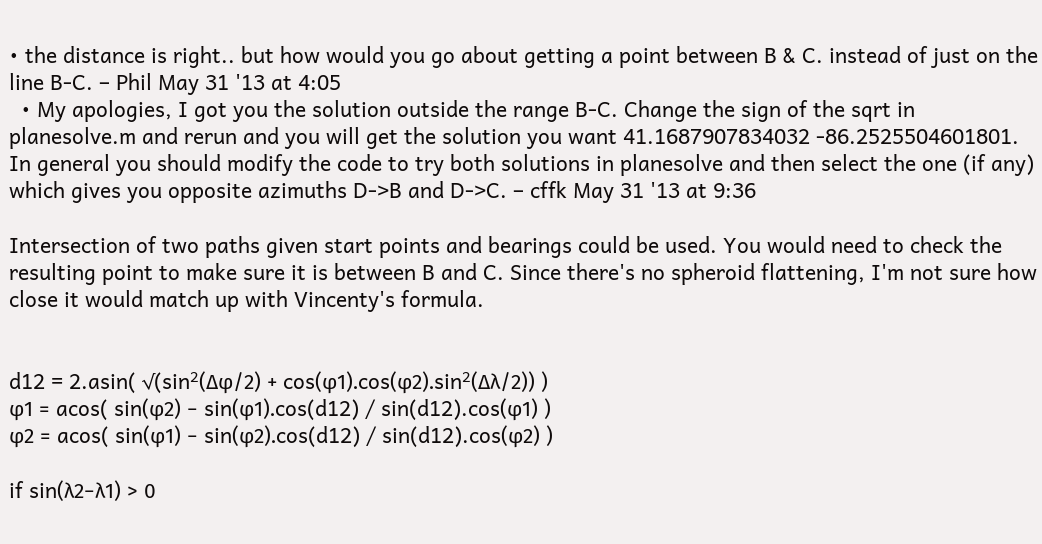• the distance is right.. but how would you go about getting a point between B & C. instead of just on the line B-C. – Phil May 31 '13 at 4:05
  • My apologies, I got you the solution outside the range B-C. Change the sign of the sqrt in planesolve.m and rerun and you will get the solution you want 41.1687907834032 -86.2525504601801. In general you should modify the code to try both solutions in planesolve and then select the one (if any) which gives you opposite azimuths D->B and D->C. – cffk May 31 '13 at 9:36

Intersection of two paths given start points and bearings could be used. You would need to check the resulting point to make sure it is between B and C. Since there's no spheroid flattening, I'm not sure how close it would match up with Vincenty's formula.


d12 = 2.asin( √(sin²(Δφ/2) + cos(φ1).cos(φ2).sin²(Δλ/2)) )
φ1 = acos( sin(φ2) − sin(φ1).cos(d12) / sin(d12).cos(φ1) )
φ2 = acos( sin(φ1) − sin(φ2).cos(d12) / sin(d12).cos(φ2) )

if sin(λ2−λ1) > 0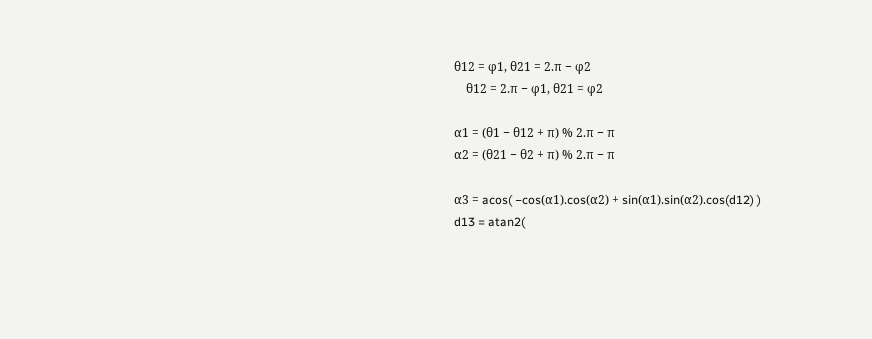θ12 = φ1, θ21 = 2.π − φ2
    θ12 = 2.π − φ1, θ21 = φ2

α1 = (θ1 − θ12 + π) % 2.π − π
α2 = (θ21 − θ2 + π) % 2.π − π

α3 = acos( −cos(α1).cos(α2) + sin(α1).sin(α2).cos(d12) )
d13 = atan2(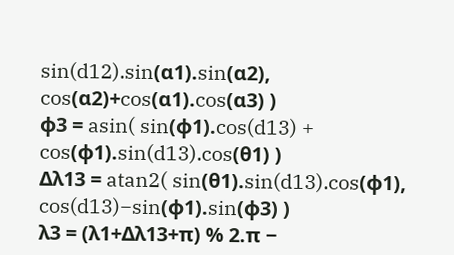sin(d12).sin(α1).sin(α2), cos(α2)+cos(α1).cos(α3) )
φ3 = asin( sin(φ1).cos(d13) + cos(φ1).sin(d13).cos(θ1) )
Δλ13 = atan2( sin(θ1).sin(d13).cos(φ1), cos(d13)−sin(φ1).sin(φ3) )
λ3 = (λ1+Δλ13+π) % 2.π −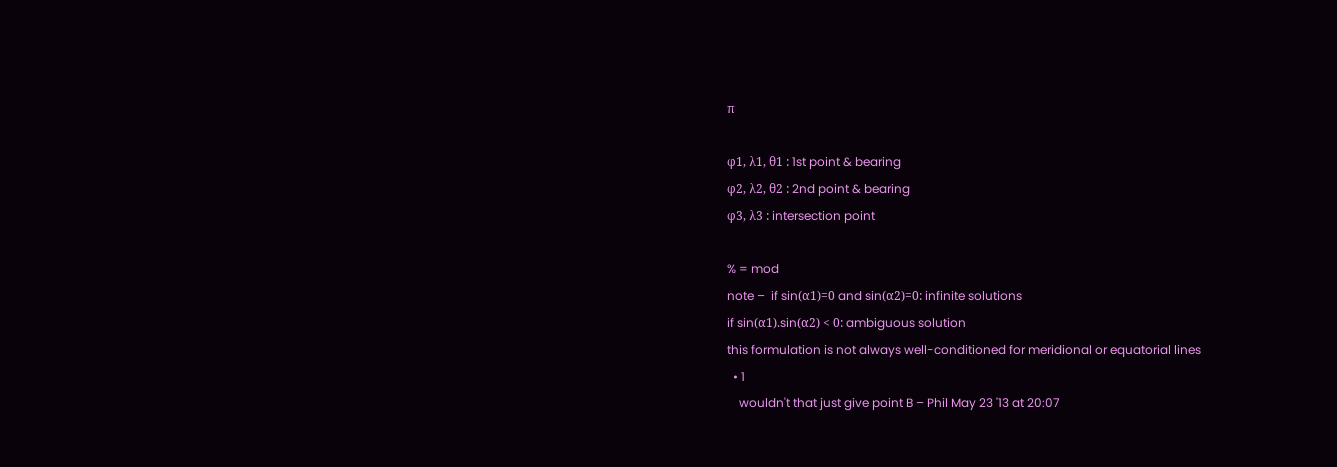π

φ1, λ1, θ1 : 1st point & bearing
φ2, λ2, θ2 : 2nd point & bearing
φ3, λ3 : intersection point

% = mod
note –  if sin(α1)=0 and sin(α2)=0: infinite solutions
if sin(α1).sin(α2) < 0: ambiguous solution
this formulation is not always well-conditioned for meridional or equatorial lines
  • 1
    wouldn't that just give point B – Phil May 23 '13 at 20:07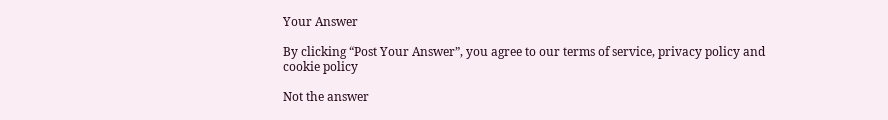Your Answer

By clicking “Post Your Answer”, you agree to our terms of service, privacy policy and cookie policy

Not the answer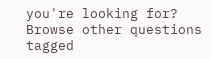you're looking for? Browse other questions tagged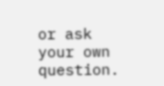or ask your own question.